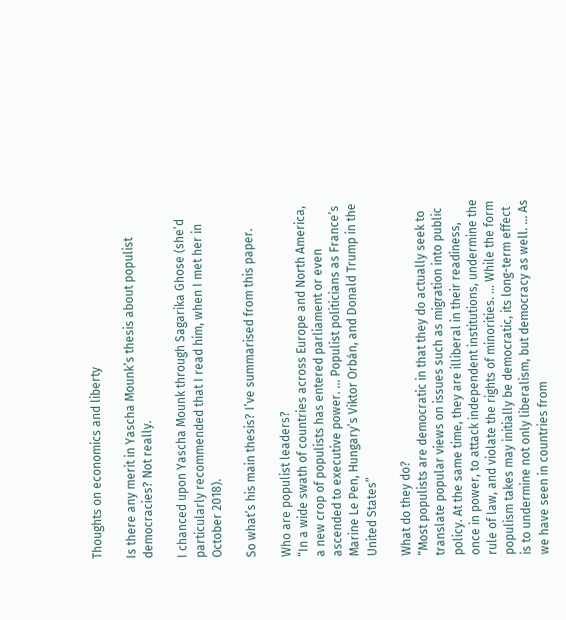Thoughts on economics and liberty

Is there any merit in Yascha Mounk’s thesis about populist democracies? Not really.

I chanced upon Yascha Mounk through Sagarika Ghose (she’d particularly recommended that I read him, when I met her in October 2018).

So what’s his main thesis? I’ve summarised from this paper.

Who are populist leaders?
“In a wide swath of countries across Europe and North America, a new crop of populists has entered parliament or even ascended to executive power. … Populist politicians as France’s Marine Le Pen, Hungary’s Viktor Orbán, and Donald Trump in the United States”

What do they do?
“Most populists are democratic in that they do actually seek to translate popular views on issues such as migration into public policy. At the same time, they are illiberal in their readiness, once in power, to attack independent institutions, undermine the rule of law, and violate the rights of minorities. … While the form populism takes may initially be democratic, its long-term effect is to undermine not only liberalism, but democracy as well. … As we have seen in countries from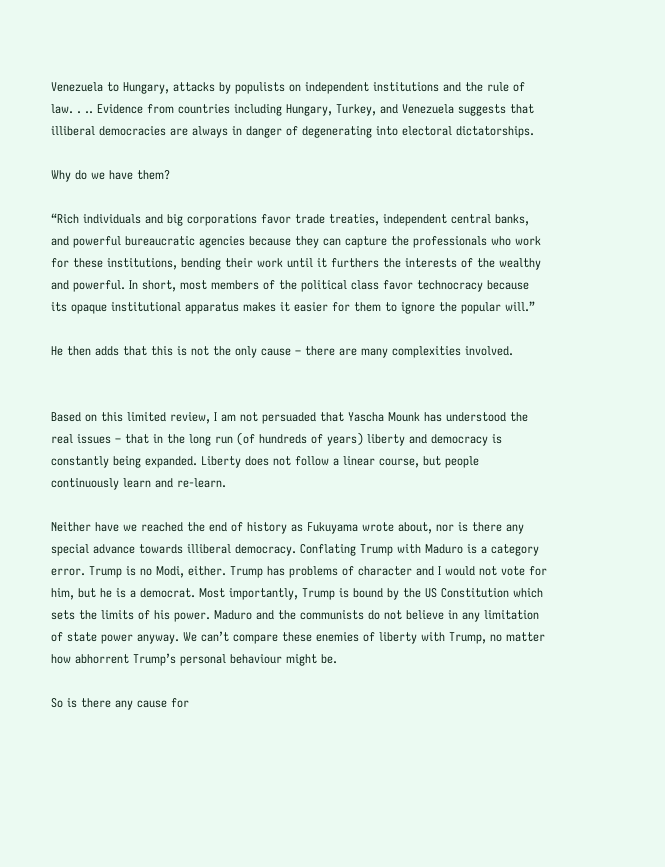Venezuela to Hungary, attacks by populists on independent institutions and the rule of law. . .. Evidence from countries including Hungary, Turkey, and Venezuela suggests that illiberal democracies are always in danger of degenerating into electoral dictatorships.

Why do we have them?

“Rich individuals and big corporations favor trade treaties, independent central banks, and powerful bureaucratic agencies because they can capture the professionals who work for these institutions, bending their work until it furthers the interests of the wealthy and powerful. In short, most members of the political class favor technocracy because its opaque institutional apparatus makes it easier for them to ignore the popular will.”

He then adds that this is not the only cause – there are many complexities involved.


Based on this limited review, I am not persuaded that Yascha Mounk has understood the real issues – that in the long run (of hundreds of years) liberty and democracy is constantly being expanded. Liberty does not follow a linear course, but people continuously learn and re-learn.

Neither have we reached the end of history as Fukuyama wrote about, nor is there any special advance towards illiberal democracy. Conflating Trump with Maduro is a category error. Trump is no Modi, either. Trump has problems of character and I would not vote for him, but he is a democrat. Most importantly, Trump is bound by the US Constitution which sets the limits of his power. Maduro and the communists do not believe in any limitation of state power anyway. We can’t compare these enemies of liberty with Trump, no matter how abhorrent Trump’s personal behaviour might be.

So is there any cause for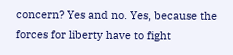concern? Yes and no. Yes, because the forces for liberty have to fight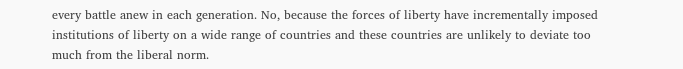every battle anew in each generation. No, because the forces of liberty have incrementally imposed institutions of liberty on a wide range of countries and these countries are unlikely to deviate too much from the liberal norm.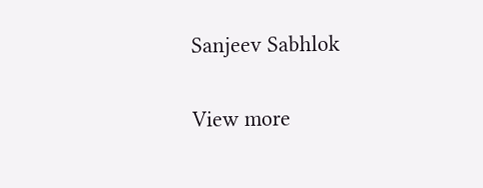Sanjeev Sabhlok

View more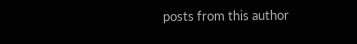posts from this author